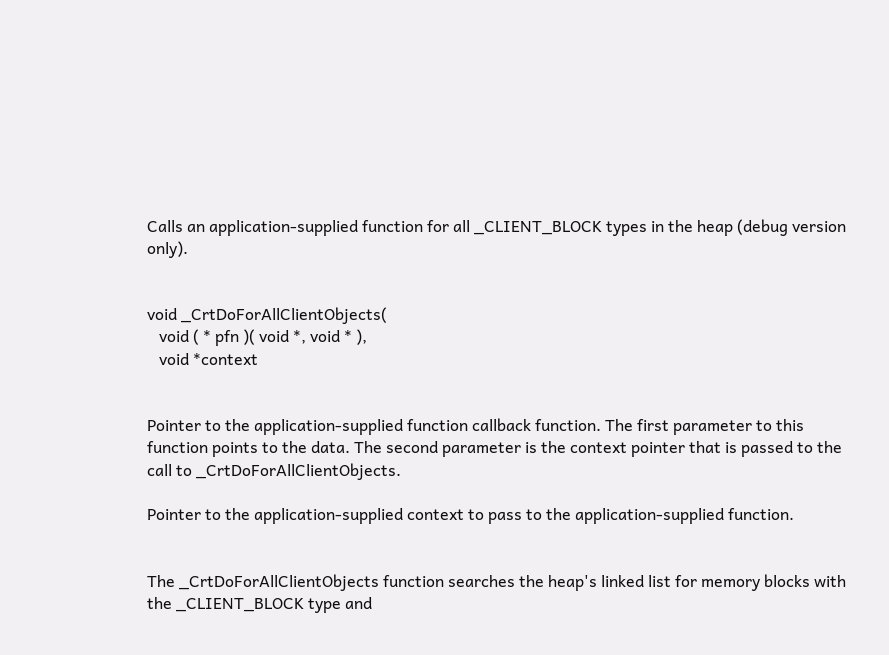Calls an application-supplied function for all _CLIENT_BLOCK types in the heap (debug version only).


void _CrtDoForAllClientObjects(
   void ( * pfn )( void *, void * ),
   void *context


Pointer to the application-supplied function callback function. The first parameter to this function points to the data. The second parameter is the context pointer that is passed to the call to _CrtDoForAllClientObjects.

Pointer to the application-supplied context to pass to the application-supplied function.


The _CrtDoForAllClientObjects function searches the heap's linked list for memory blocks with the _CLIENT_BLOCK type and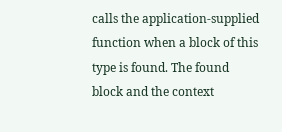calls the application-supplied function when a block of this type is found. The found block and the context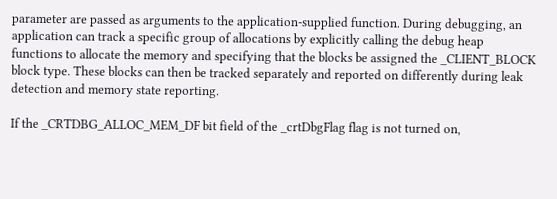parameter are passed as arguments to the application-supplied function. During debugging, an application can track a specific group of allocations by explicitly calling the debug heap functions to allocate the memory and specifying that the blocks be assigned the _CLIENT_BLOCK block type. These blocks can then be tracked separately and reported on differently during leak detection and memory state reporting.

If the _CRTDBG_ALLOC_MEM_DF bit field of the _crtDbgFlag flag is not turned on,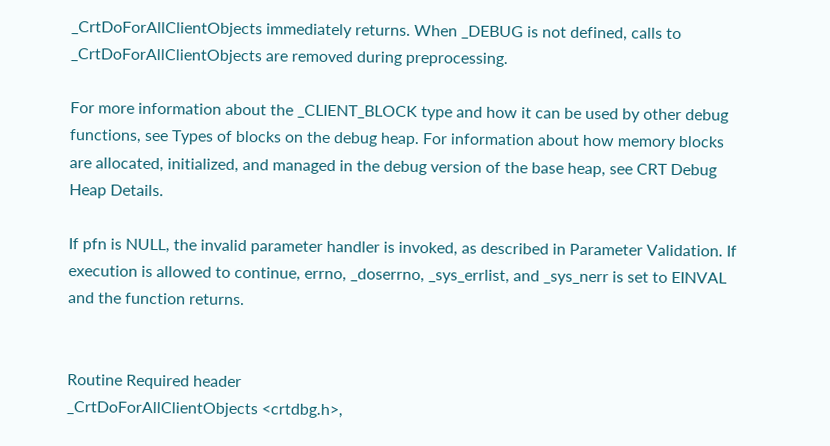_CrtDoForAllClientObjects immediately returns. When _DEBUG is not defined, calls to _CrtDoForAllClientObjects are removed during preprocessing.

For more information about the _CLIENT_BLOCK type and how it can be used by other debug functions, see Types of blocks on the debug heap. For information about how memory blocks are allocated, initialized, and managed in the debug version of the base heap, see CRT Debug Heap Details.

If pfn is NULL, the invalid parameter handler is invoked, as described in Parameter Validation. If execution is allowed to continue, errno, _doserrno, _sys_errlist, and _sys_nerr is set to EINVAL and the function returns.


Routine Required header
_CrtDoForAllClientObjects <crtdbg.h>,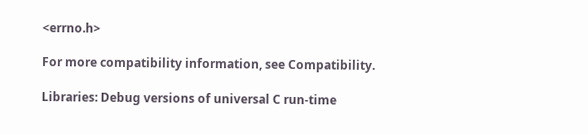<errno.h>

For more compatibility information, see Compatibility.

Libraries: Debug versions of universal C run-time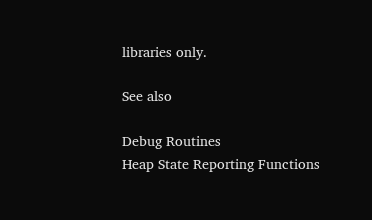libraries only.

See also

Debug Routines
Heap State Reporting Functions